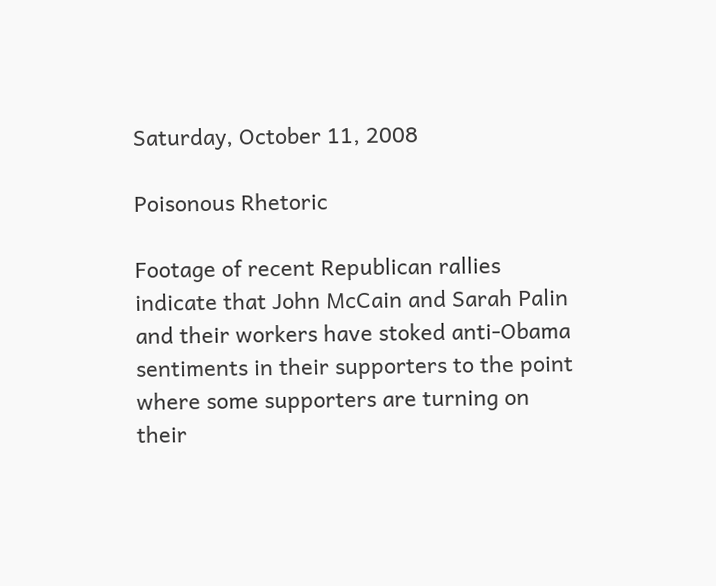Saturday, October 11, 2008

Poisonous Rhetoric

Footage of recent Republican rallies indicate that John McCain and Sarah Palin and their workers have stoked anti-Obama sentiments in their supporters to the point where some supporters are turning on their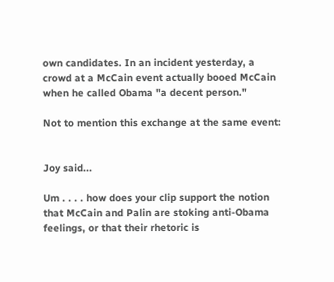own candidates. In an incident yesterday, a crowd at a McCain event actually booed McCain when he called Obama "a decent person."

Not to mention this exchange at the same event:


Joy said...

Um . . . . how does your clip support the notion that McCain and Palin are stoking anti-Obama feelings, or that their rhetoric is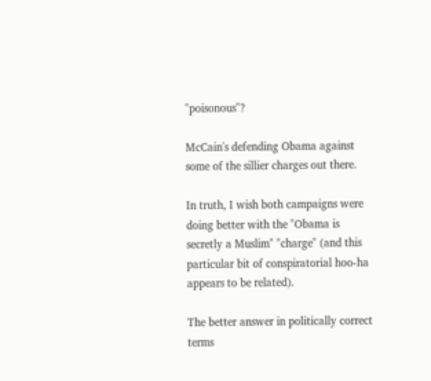"poisonous"?

McCain's defending Obama against some of the sillier charges out there.

In truth, I wish both campaigns were doing better with the "Obama is secretly a Muslim" "charge" (and this particular bit of conspiratorial hoo-ha appears to be related).

The better answer in politically correct terms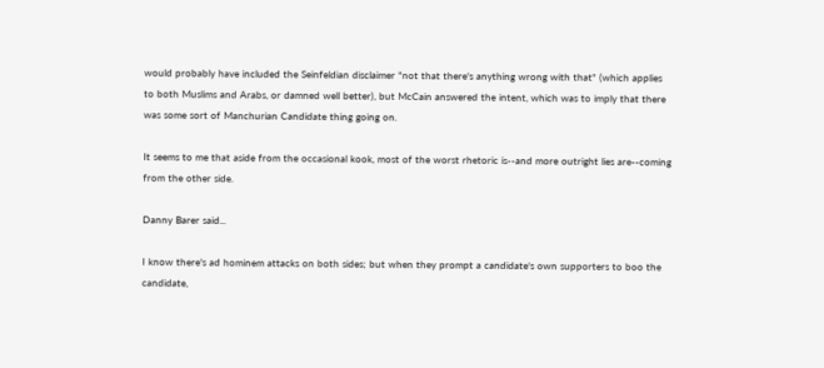would probably have included the Seinfeldian disclaimer "not that there's anything wrong with that" (which applies to both Muslims and Arabs, or damned well better), but McCain answered the intent, which was to imply that there was some sort of Manchurian Candidate thing going on.

It seems to me that aside from the occasional kook, most of the worst rhetoric is--and more outright lies are--coming from the other side.

Danny Barer said...

I know there's ad hominem attacks on both sides; but when they prompt a candidate's own supporters to boo the candidate,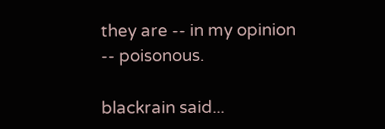they are -- in my opinion -- poisonous.

blackrain said...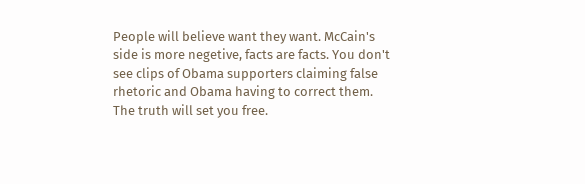People will believe want they want. McCain's side is more negetive, facts are facts. You don't see clips of Obama supporters claiming false rhetoric and Obama having to correct them. The truth will set you free.